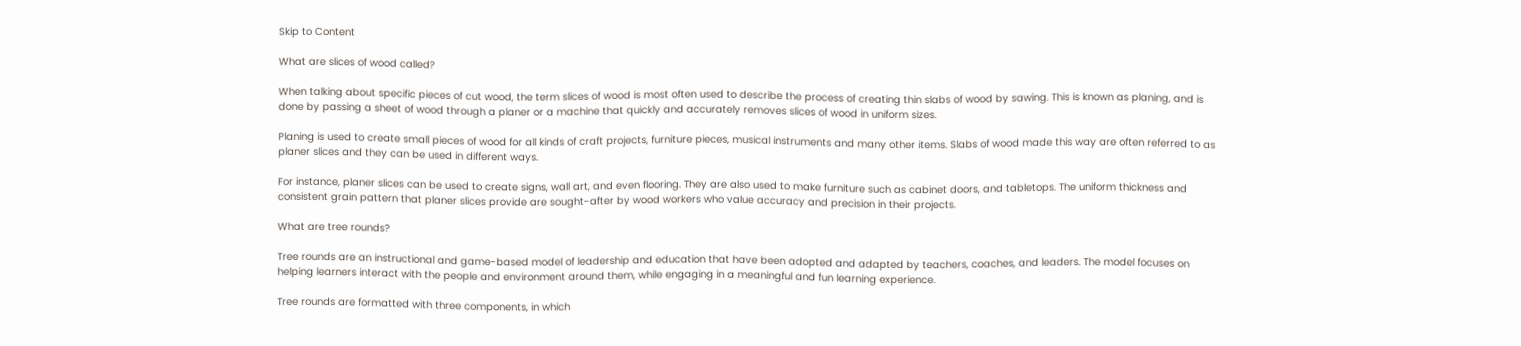Skip to Content

What are slices of wood called?

When talking about specific pieces of cut wood, the term slices of wood is most often used to describe the process of creating thin slabs of wood by sawing. This is known as planing, and is done by passing a sheet of wood through a planer or a machine that quickly and accurately removes slices of wood in uniform sizes.

Planing is used to create small pieces of wood for all kinds of craft projects, furniture pieces, musical instruments and many other items. Slabs of wood made this way are often referred to as planer slices and they can be used in different ways.

For instance, planer slices can be used to create signs, wall art, and even flooring. They are also used to make furniture such as cabinet doors, and tabletops. The uniform thickness and consistent grain pattern that planer slices provide are sought-after by wood workers who value accuracy and precision in their projects.

What are tree rounds?

Tree rounds are an instructional and game-based model of leadership and education that have been adopted and adapted by teachers, coaches, and leaders. The model focuses on helping learners interact with the people and environment around them, while engaging in a meaningful and fun learning experience.

Tree rounds are formatted with three components, in which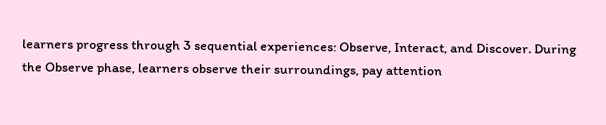learners progress through 3 sequential experiences: Observe, Interact, and Discover. During the Observe phase, learners observe their surroundings, pay attention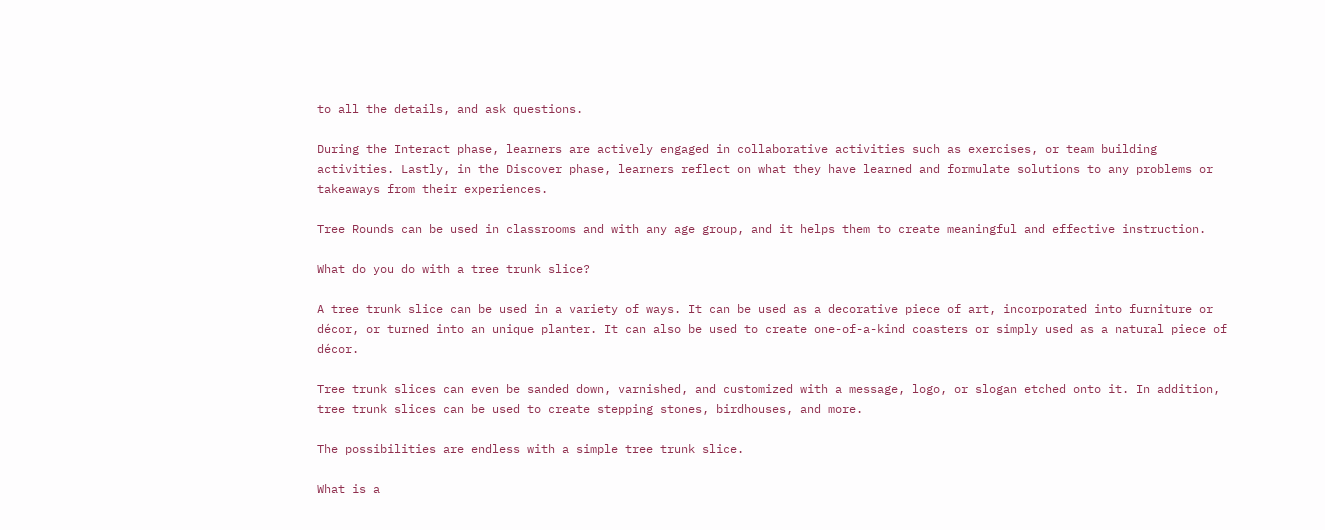to all the details, and ask questions.

During the Interact phase, learners are actively engaged in collaborative activities such as exercises, or team building activities. Lastly, in the Discover phase, learners reflect on what they have learned and formulate solutions to any problems or takeaways from their experiences.

Tree Rounds can be used in classrooms and with any age group, and it helps them to create meaningful and effective instruction.

What do you do with a tree trunk slice?

A tree trunk slice can be used in a variety of ways. It can be used as a decorative piece of art, incorporated into furniture or décor, or turned into an unique planter. It can also be used to create one-of-a-kind coasters or simply used as a natural piece of décor.

Tree trunk slices can even be sanded down, varnished, and customized with a message, logo, or slogan etched onto it. In addition, tree trunk slices can be used to create stepping stones, birdhouses, and more.

The possibilities are endless with a simple tree trunk slice.

What is a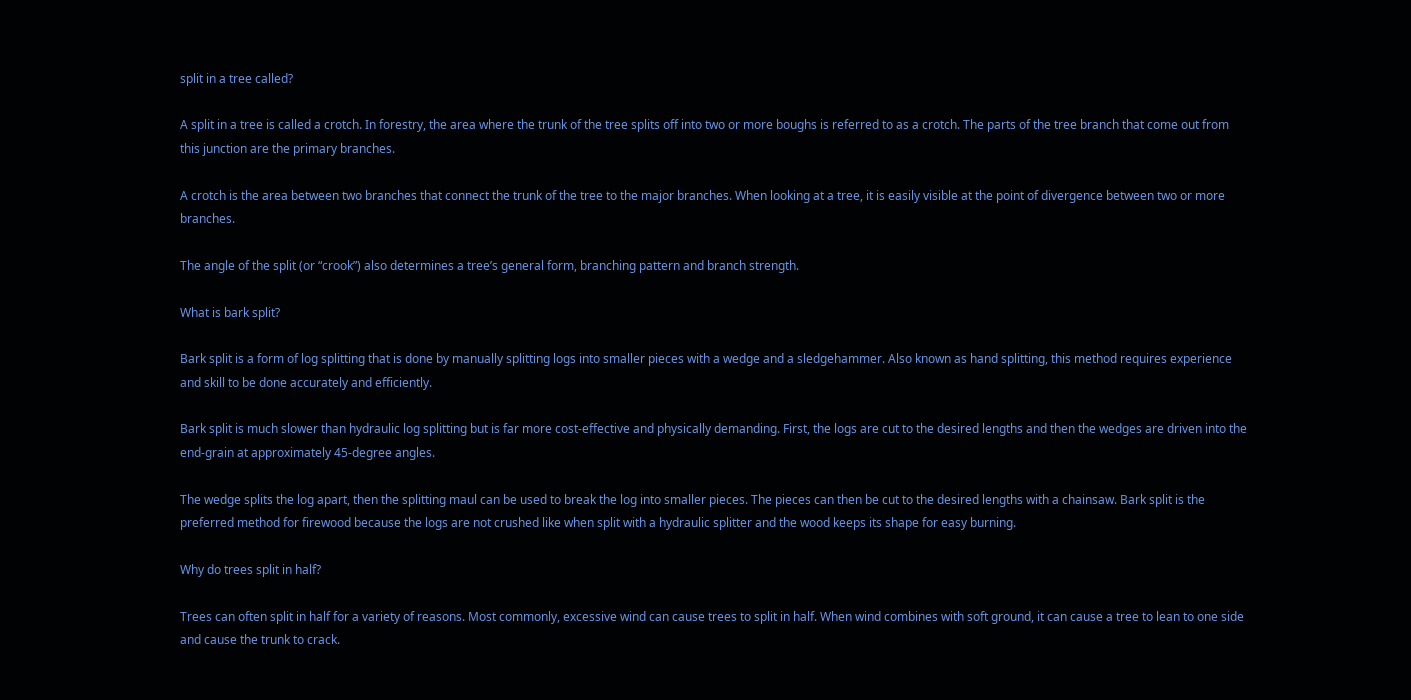split in a tree called?

A split in a tree is called a crotch. In forestry, the area where the trunk of the tree splits off into two or more boughs is referred to as a crotch. The parts of the tree branch that come out from this junction are the primary branches.

A crotch is the area between two branches that connect the trunk of the tree to the major branches. When looking at a tree, it is easily visible at the point of divergence between two or more branches.

The angle of the split (or “crook”) also determines a tree’s general form, branching pattern and branch strength.

What is bark split?

Bark split is a form of log splitting that is done by manually splitting logs into smaller pieces with a wedge and a sledgehammer. Also known as hand splitting, this method requires experience and skill to be done accurately and efficiently.

Bark split is much slower than hydraulic log splitting but is far more cost-effective and physically demanding. First, the logs are cut to the desired lengths and then the wedges are driven into the end-grain at approximately 45-degree angles.

The wedge splits the log apart, then the splitting maul can be used to break the log into smaller pieces. The pieces can then be cut to the desired lengths with a chainsaw. Bark split is the preferred method for firewood because the logs are not crushed like when split with a hydraulic splitter and the wood keeps its shape for easy burning.

Why do trees split in half?

Trees can often split in half for a variety of reasons. Most commonly, excessive wind can cause trees to split in half. When wind combines with soft ground, it can cause a tree to lean to one side and cause the trunk to crack.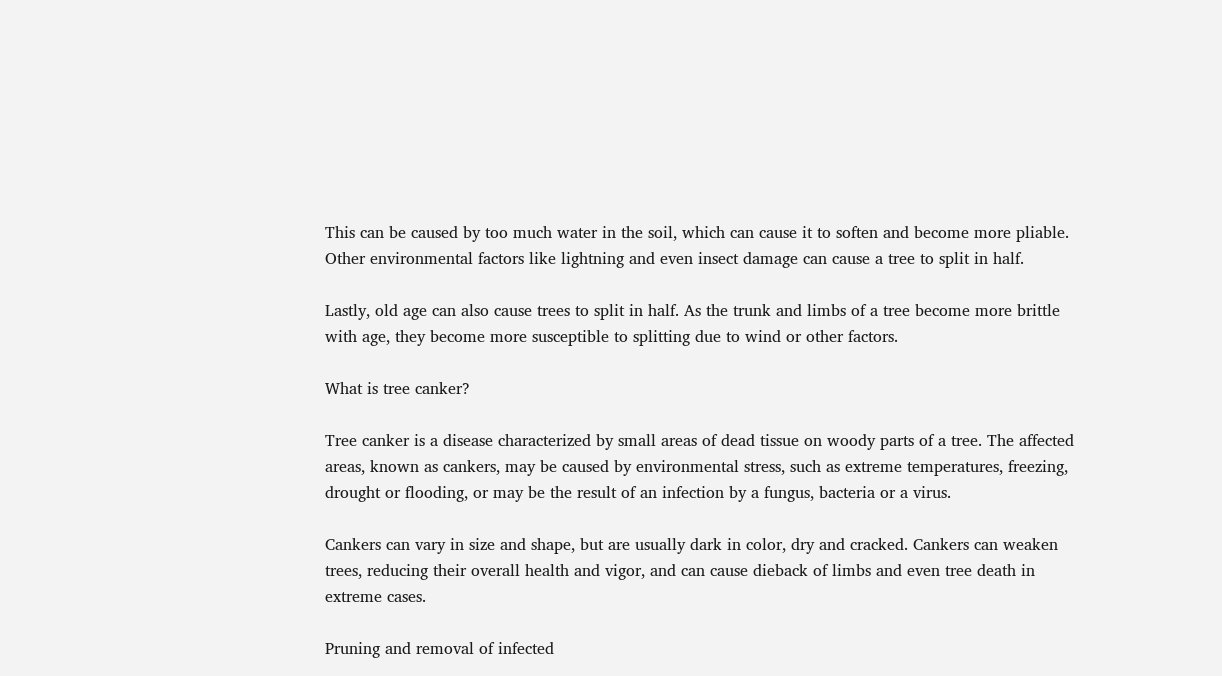This can be caused by too much water in the soil, which can cause it to soften and become more pliable. Other environmental factors like lightning and even insect damage can cause a tree to split in half.

Lastly, old age can also cause trees to split in half. As the trunk and limbs of a tree become more brittle with age, they become more susceptible to splitting due to wind or other factors.

What is tree canker?

Tree canker is a disease characterized by small areas of dead tissue on woody parts of a tree. The affected areas, known as cankers, may be caused by environmental stress, such as extreme temperatures, freezing, drought or flooding, or may be the result of an infection by a fungus, bacteria or a virus.

Cankers can vary in size and shape, but are usually dark in color, dry and cracked. Cankers can weaken trees, reducing their overall health and vigor, and can cause dieback of limbs and even tree death in extreme cases.

Pruning and removal of infected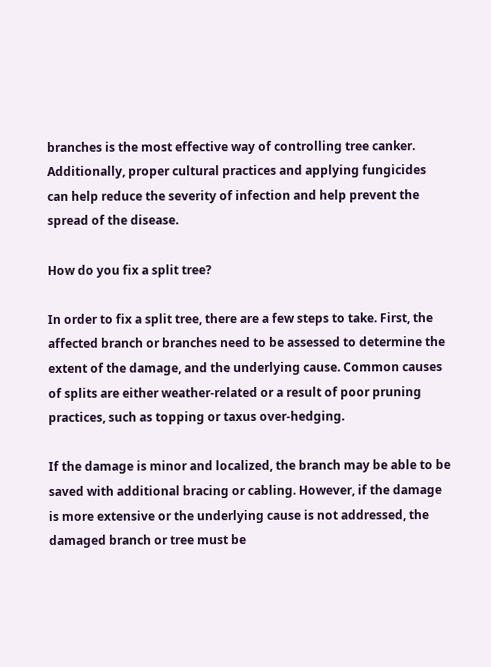branches is the most effective way of controlling tree canker. Additionally, proper cultural practices and applying fungicides can help reduce the severity of infection and help prevent the spread of the disease.

How do you fix a split tree?

In order to fix a split tree, there are a few steps to take. First, the affected branch or branches need to be assessed to determine the extent of the damage, and the underlying cause. Common causes of splits are either weather-related or a result of poor pruning practices, such as topping or taxus over-hedging.

If the damage is minor and localized, the branch may be able to be saved with additional bracing or cabling. However, if the damage is more extensive or the underlying cause is not addressed, the damaged branch or tree must be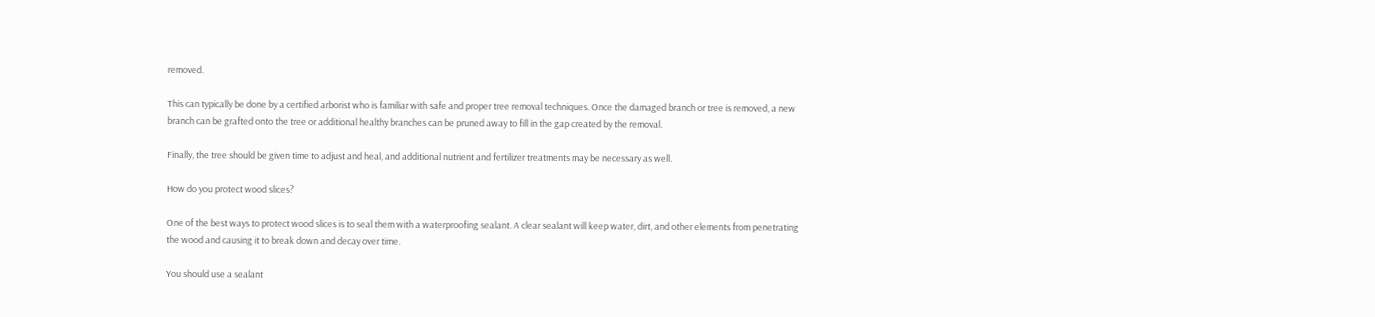removed.

This can typically be done by a certified arborist who is familiar with safe and proper tree removal techniques. Once the damaged branch or tree is removed, a new branch can be grafted onto the tree or additional healthy branches can be pruned away to fill in the gap created by the removal.

Finally, the tree should be given time to adjust and heal, and additional nutrient and fertilizer treatments may be necessary as well.

How do you protect wood slices?

One of the best ways to protect wood slices is to seal them with a waterproofing sealant. A clear sealant will keep water, dirt, and other elements from penetrating the wood and causing it to break down and decay over time.

You should use a sealant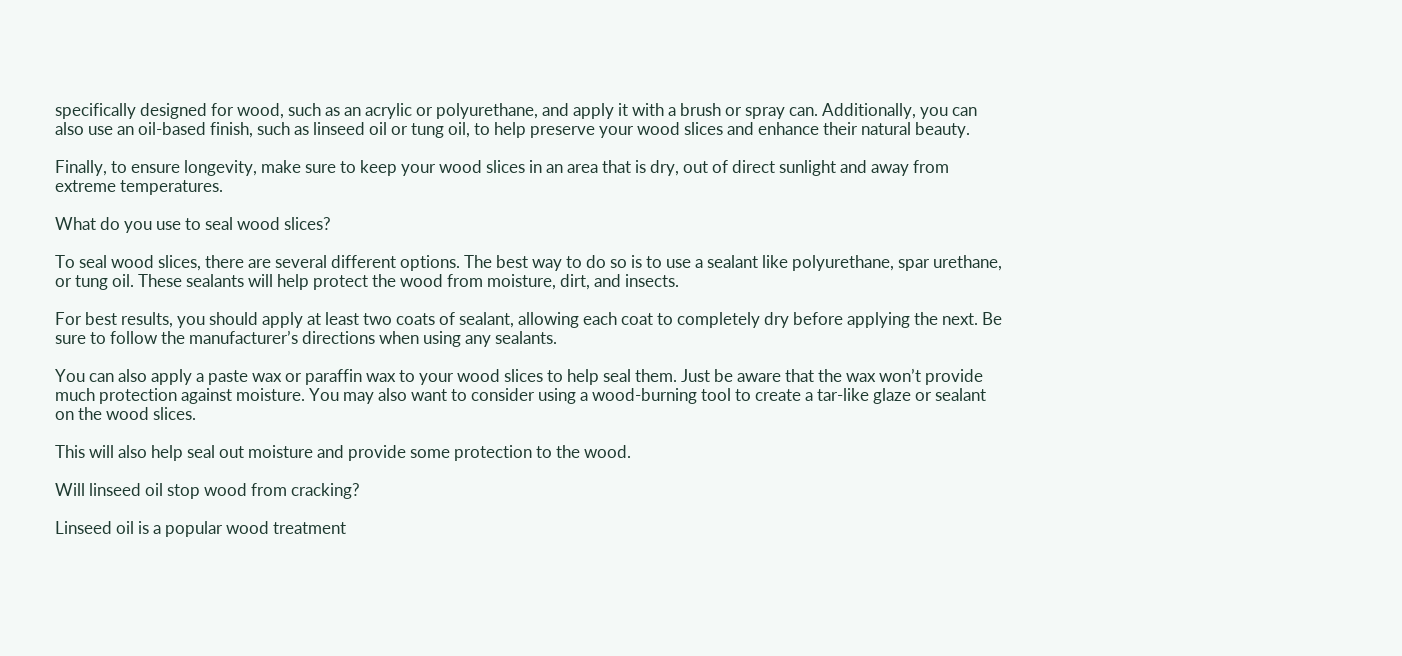specifically designed for wood, such as an acrylic or polyurethane, and apply it with a brush or spray can. Additionally, you can also use an oil-based finish, such as linseed oil or tung oil, to help preserve your wood slices and enhance their natural beauty.

Finally, to ensure longevity, make sure to keep your wood slices in an area that is dry, out of direct sunlight and away from extreme temperatures.

What do you use to seal wood slices?

To seal wood slices, there are several different options. The best way to do so is to use a sealant like polyurethane, spar urethane, or tung oil. These sealants will help protect the wood from moisture, dirt, and insects.

For best results, you should apply at least two coats of sealant, allowing each coat to completely dry before applying the next. Be sure to follow the manufacturer’s directions when using any sealants.

You can also apply a paste wax or paraffin wax to your wood slices to help seal them. Just be aware that the wax won’t provide much protection against moisture. You may also want to consider using a wood-burning tool to create a tar-like glaze or sealant on the wood slices.

This will also help seal out moisture and provide some protection to the wood.

Will linseed oil stop wood from cracking?

Linseed oil is a popular wood treatment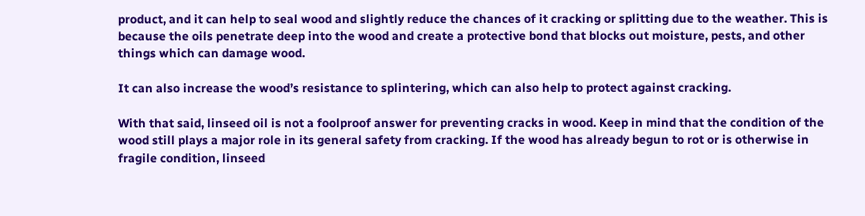product, and it can help to seal wood and slightly reduce the chances of it cracking or splitting due to the weather. This is because the oils penetrate deep into the wood and create a protective bond that blocks out moisture, pests, and other things which can damage wood.

It can also increase the wood’s resistance to splintering, which can also help to protect against cracking.

With that said, linseed oil is not a foolproof answer for preventing cracks in wood. Keep in mind that the condition of the wood still plays a major role in its general safety from cracking. If the wood has already begun to rot or is otherwise in fragile condition, linseed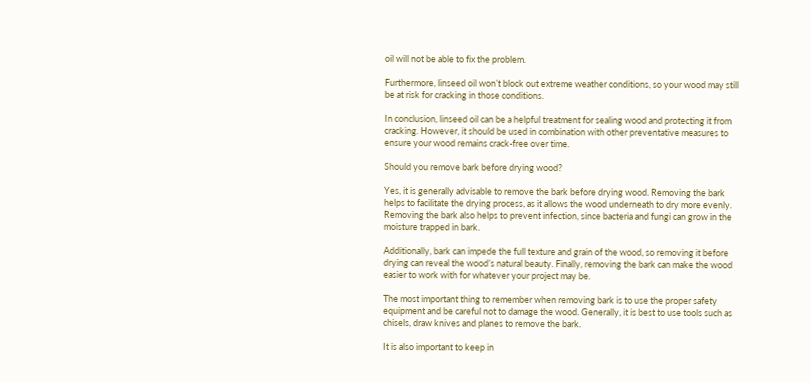oil will not be able to fix the problem.

Furthermore, linseed oil won’t block out extreme weather conditions, so your wood may still be at risk for cracking in those conditions.

In conclusion, linseed oil can be a helpful treatment for sealing wood and protecting it from cracking. However, it should be used in combination with other preventative measures to ensure your wood remains crack-free over time.

Should you remove bark before drying wood?

Yes, it is generally advisable to remove the bark before drying wood. Removing the bark helps to facilitate the drying process, as it allows the wood underneath to dry more evenly. Removing the bark also helps to prevent infection, since bacteria and fungi can grow in the moisture trapped in bark.

Additionally, bark can impede the full texture and grain of the wood, so removing it before drying can reveal the wood’s natural beauty. Finally, removing the bark can make the wood easier to work with for whatever your project may be.

The most important thing to remember when removing bark is to use the proper safety equipment and be careful not to damage the wood. Generally, it is best to use tools such as chisels, draw knives and planes to remove the bark.

It is also important to keep in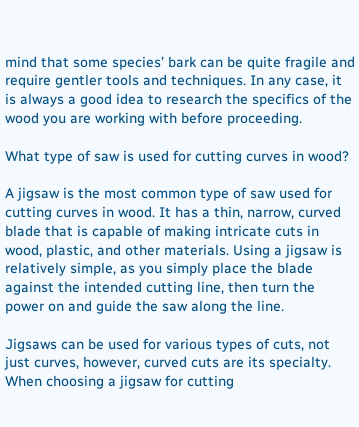mind that some species’ bark can be quite fragile and require gentler tools and techniques. In any case, it is always a good idea to research the specifics of the wood you are working with before proceeding.

What type of saw is used for cutting curves in wood?

A jigsaw is the most common type of saw used for cutting curves in wood. It has a thin, narrow, curved blade that is capable of making intricate cuts in wood, plastic, and other materials. Using a jigsaw is relatively simple, as you simply place the blade against the intended cutting line, then turn the power on and guide the saw along the line.

Jigsaws can be used for various types of cuts, not just curves, however, curved cuts are its specialty. When choosing a jigsaw for cutting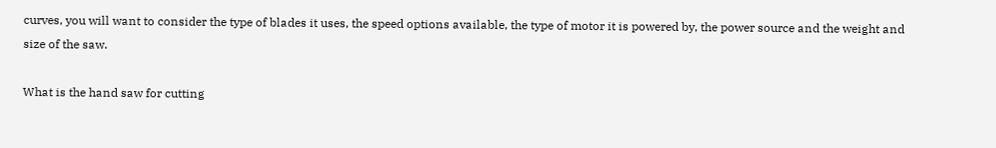curves, you will want to consider the type of blades it uses, the speed options available, the type of motor it is powered by, the power source and the weight and size of the saw.

What is the hand saw for cutting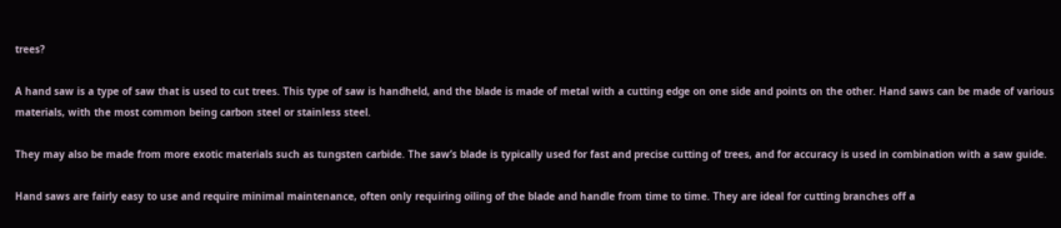trees?

A hand saw is a type of saw that is used to cut trees. This type of saw is handheld, and the blade is made of metal with a cutting edge on one side and points on the other. Hand saws can be made of various materials, with the most common being carbon steel or stainless steel.

They may also be made from more exotic materials such as tungsten carbide. The saw’s blade is typically used for fast and precise cutting of trees, and for accuracy is used in combination with a saw guide.

Hand saws are fairly easy to use and require minimal maintenance, often only requiring oiling of the blade and handle from time to time. They are ideal for cutting branches off a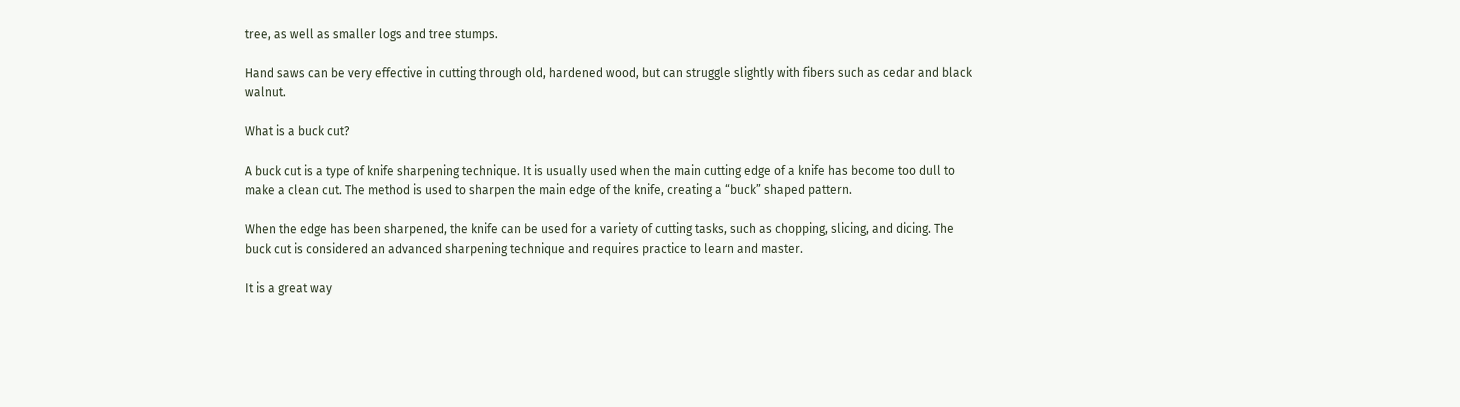tree, as well as smaller logs and tree stumps.

Hand saws can be very effective in cutting through old, hardened wood, but can struggle slightly with fibers such as cedar and black walnut.

What is a buck cut?

A buck cut is a type of knife sharpening technique. It is usually used when the main cutting edge of a knife has become too dull to make a clean cut. The method is used to sharpen the main edge of the knife, creating a “buck” shaped pattern.

When the edge has been sharpened, the knife can be used for a variety of cutting tasks, such as chopping, slicing, and dicing. The buck cut is considered an advanced sharpening technique and requires practice to learn and master.

It is a great way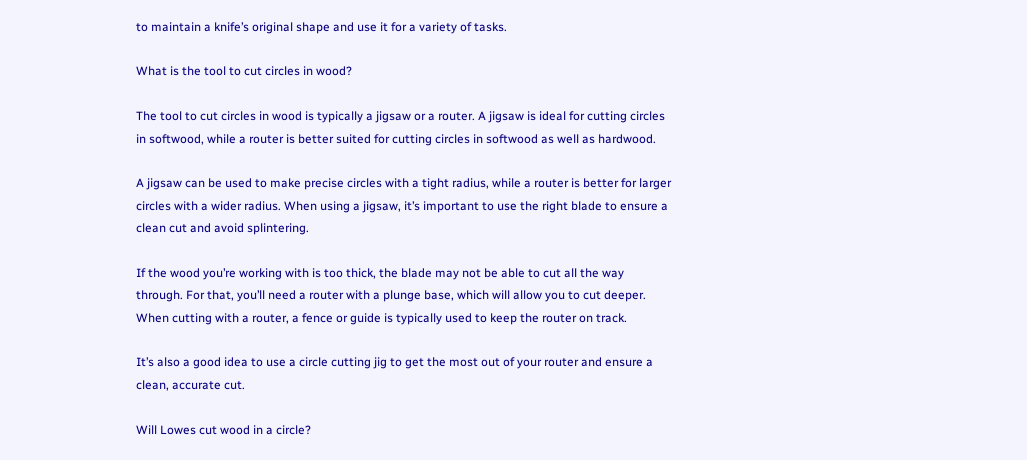to maintain a knife’s original shape and use it for a variety of tasks.

What is the tool to cut circles in wood?

The tool to cut circles in wood is typically a jigsaw or a router. A jigsaw is ideal for cutting circles in softwood, while a router is better suited for cutting circles in softwood as well as hardwood.

A jigsaw can be used to make precise circles with a tight radius, while a router is better for larger circles with a wider radius. When using a jigsaw, it’s important to use the right blade to ensure a clean cut and avoid splintering.

If the wood you’re working with is too thick, the blade may not be able to cut all the way through. For that, you’ll need a router with a plunge base, which will allow you to cut deeper. When cutting with a router, a fence or guide is typically used to keep the router on track.

It’s also a good idea to use a circle cutting jig to get the most out of your router and ensure a clean, accurate cut.

Will Lowes cut wood in a circle?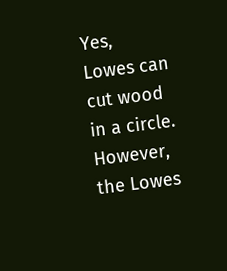Yes, Lowes can cut wood in a circle. However, the Lowes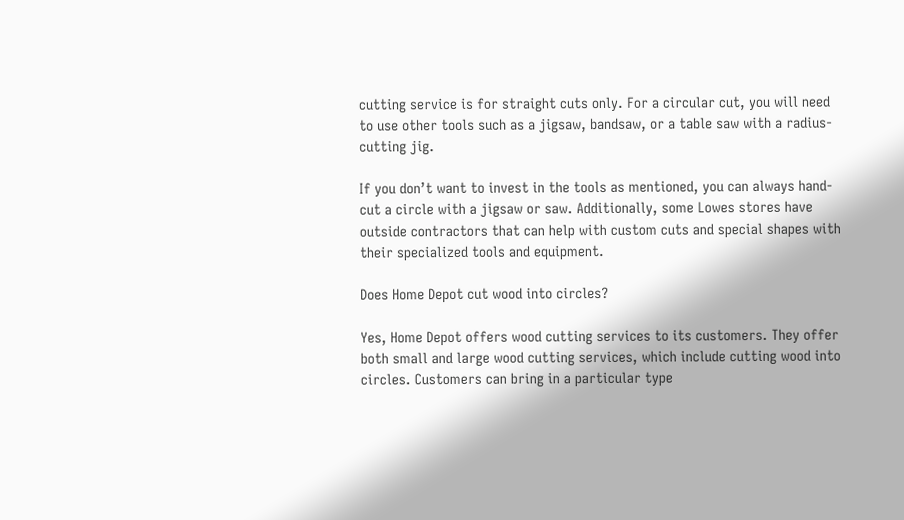cutting service is for straight cuts only. For a circular cut, you will need to use other tools such as a jigsaw, bandsaw, or a table saw with a radius-cutting jig.

If you don’t want to invest in the tools as mentioned, you can always hand-cut a circle with a jigsaw or saw. Additionally, some Lowes stores have outside contractors that can help with custom cuts and special shapes with their specialized tools and equipment.

Does Home Depot cut wood into circles?

Yes, Home Depot offers wood cutting services to its customers. They offer both small and large wood cutting services, which include cutting wood into circles. Customers can bring in a particular type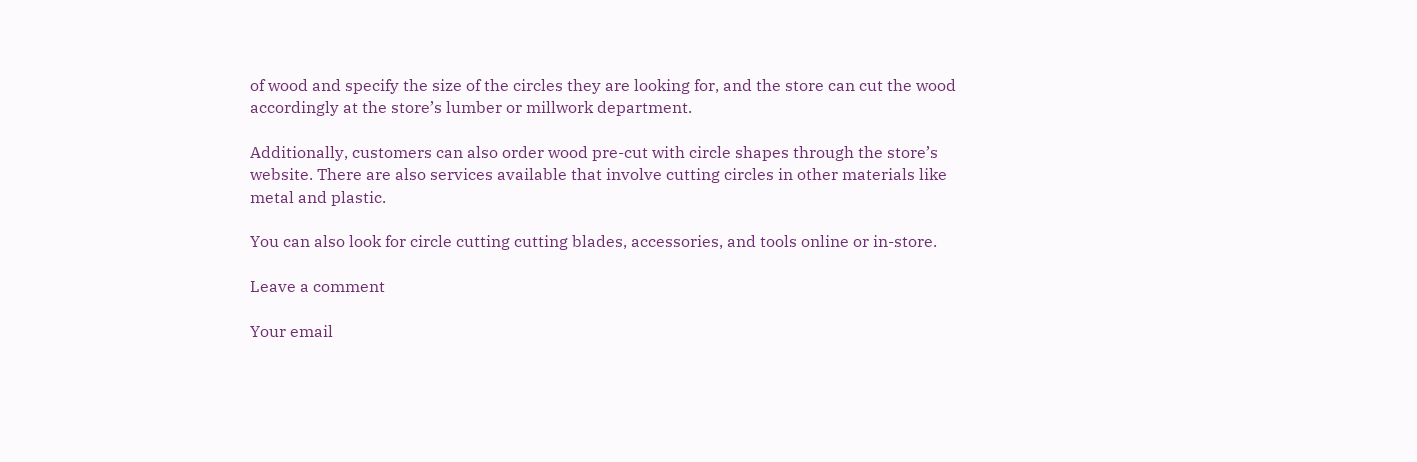of wood and specify the size of the circles they are looking for, and the store can cut the wood accordingly at the store’s lumber or millwork department.

Additionally, customers can also order wood pre-cut with circle shapes through the store’s website. There are also services available that involve cutting circles in other materials like metal and plastic.

You can also look for circle cutting cutting blades, accessories, and tools online or in-store.

Leave a comment

Your email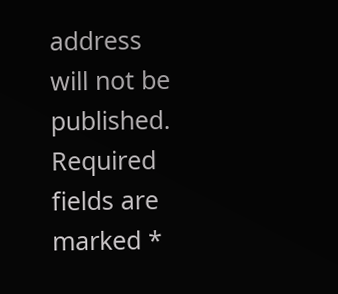address will not be published. Required fields are marked *